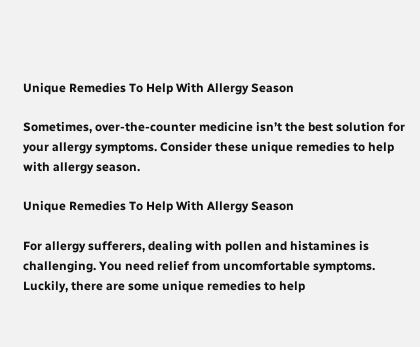Unique Remedies To Help With Allergy Season

Sometimes, over-the-counter medicine isn’t the best solution for your allergy symptoms. Consider these unique remedies to help with allergy season.

Unique Remedies To Help With Allergy Season

For allergy sufferers, dealing with pollen and histamines is challenging. You need relief from uncomfortable symptoms. Luckily, there are some unique remedies to help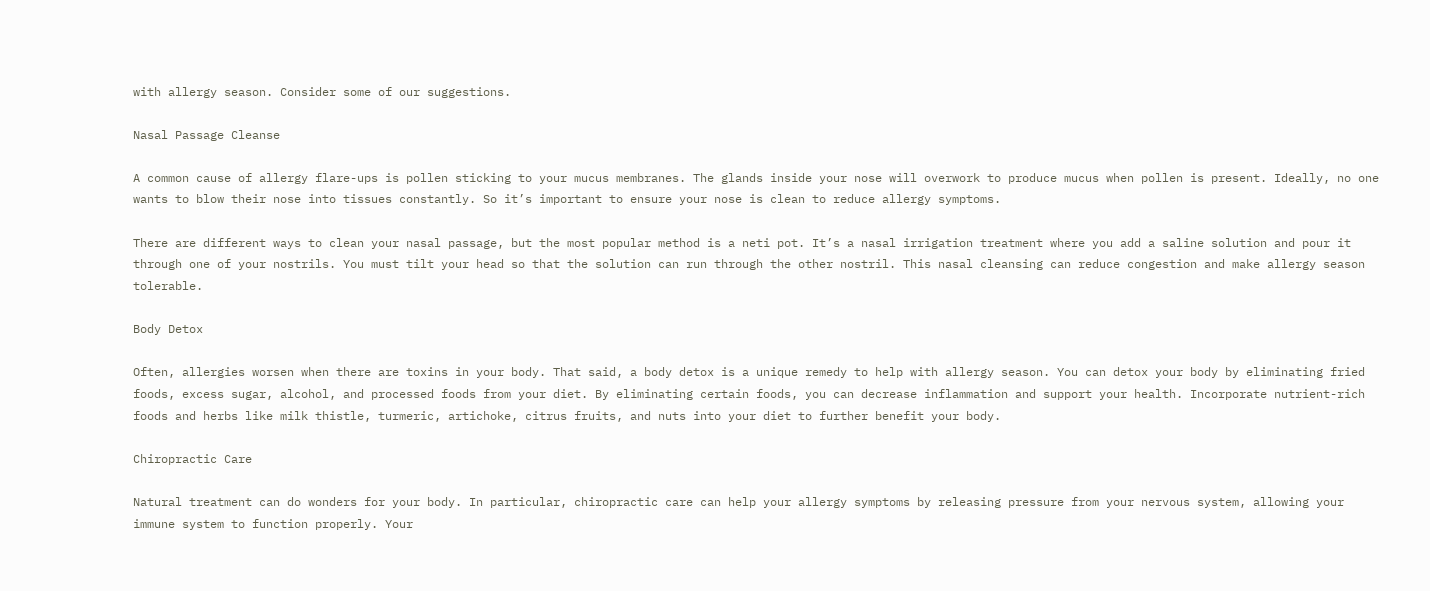with allergy season. Consider some of our suggestions.

Nasal Passage Cleanse

A common cause of allergy flare-ups is pollen sticking to your mucus membranes. The glands inside your nose will overwork to produce mucus when pollen is present. Ideally, no one wants to blow their nose into tissues constantly. So it’s important to ensure your nose is clean to reduce allergy symptoms.

There are different ways to clean your nasal passage, but the most popular method is a neti pot. It’s a nasal irrigation treatment where you add a saline solution and pour it through one of your nostrils. You must tilt your head so that the solution can run through the other nostril. This nasal cleansing can reduce congestion and make allergy season tolerable.

Body Detox

Often, allergies worsen when there are toxins in your body. That said, a body detox is a unique remedy to help with allergy season. You can detox your body by eliminating fried foods, excess sugar, alcohol, and processed foods from your diet. By eliminating certain foods, you can decrease inflammation and support your health. Incorporate nutrient-rich foods and herbs like milk thistle, turmeric, artichoke, citrus fruits, and nuts into your diet to further benefit your body.

Chiropractic Care

Natural treatment can do wonders for your body. In particular, chiropractic care can help your allergy symptoms by releasing pressure from your nervous system, allowing your immune system to function properly. Your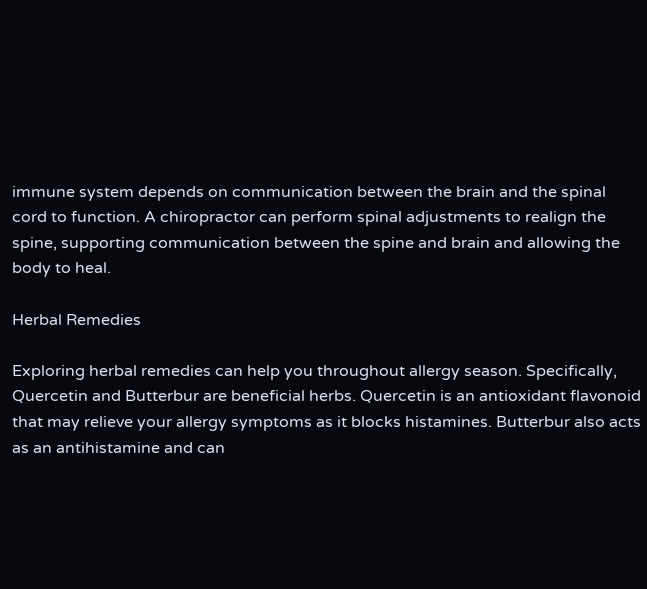immune system depends on communication between the brain and the spinal cord to function. A chiropractor can perform spinal adjustments to realign the spine, supporting communication between the spine and brain and allowing the body to heal.

Herbal Remedies

Exploring herbal remedies can help you throughout allergy season. Specifically, Quercetin and Butterbur are beneficial herbs. Quercetin is an antioxidant flavonoid that may relieve your allergy symptoms as it blocks histamines. Butterbur also acts as an antihistamine and can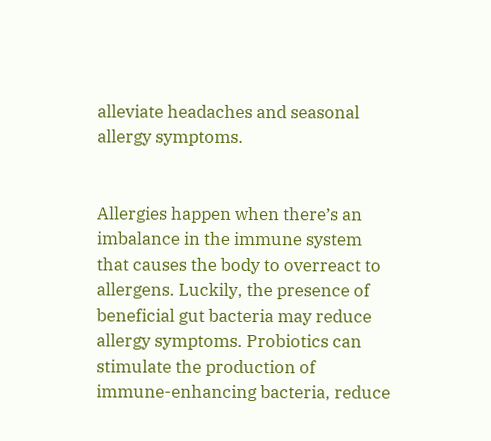alleviate headaches and seasonal allergy symptoms.


Allergies happen when there’s an imbalance in the immune system that causes the body to overreact to allergens. Luckily, the presence of beneficial gut bacteria may reduce allergy symptoms. Probiotics can stimulate the production of immune-enhancing bacteria, reduce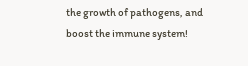the growth of pathogens, and boost the immune system!